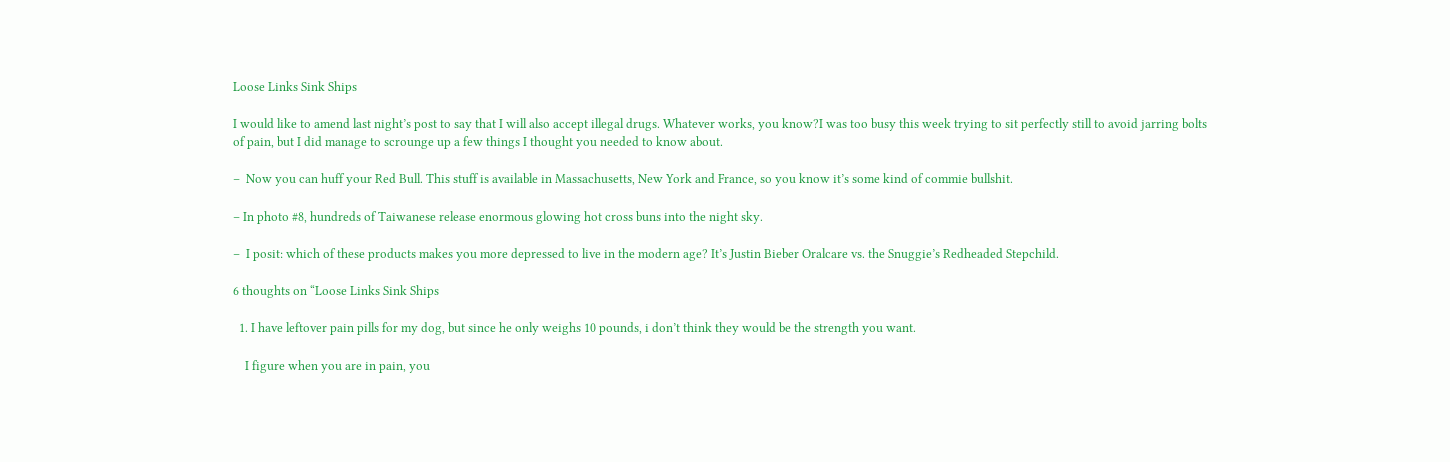Loose Links Sink Ships

I would like to amend last night’s post to say that I will also accept illegal drugs. Whatever works, you know?I was too busy this week trying to sit perfectly still to avoid jarring bolts of pain, but I did manage to scrounge up a few things I thought you needed to know about.

–  Now you can huff your Red Bull. This stuff is available in Massachusetts, New York and France, so you know it’s some kind of commie bullshit.

– In photo #8, hundreds of Taiwanese release enormous glowing hot cross buns into the night sky.

–  I posit: which of these products makes you more depressed to live in the modern age? It’s Justin Bieber Oralcare vs. the Snuggie’s Redheaded Stepchild.

6 thoughts on “Loose Links Sink Ships

  1. I have leftover pain pills for my dog, but since he only weighs 10 pounds, i don’t think they would be the strength you want.

    I figure when you are in pain, you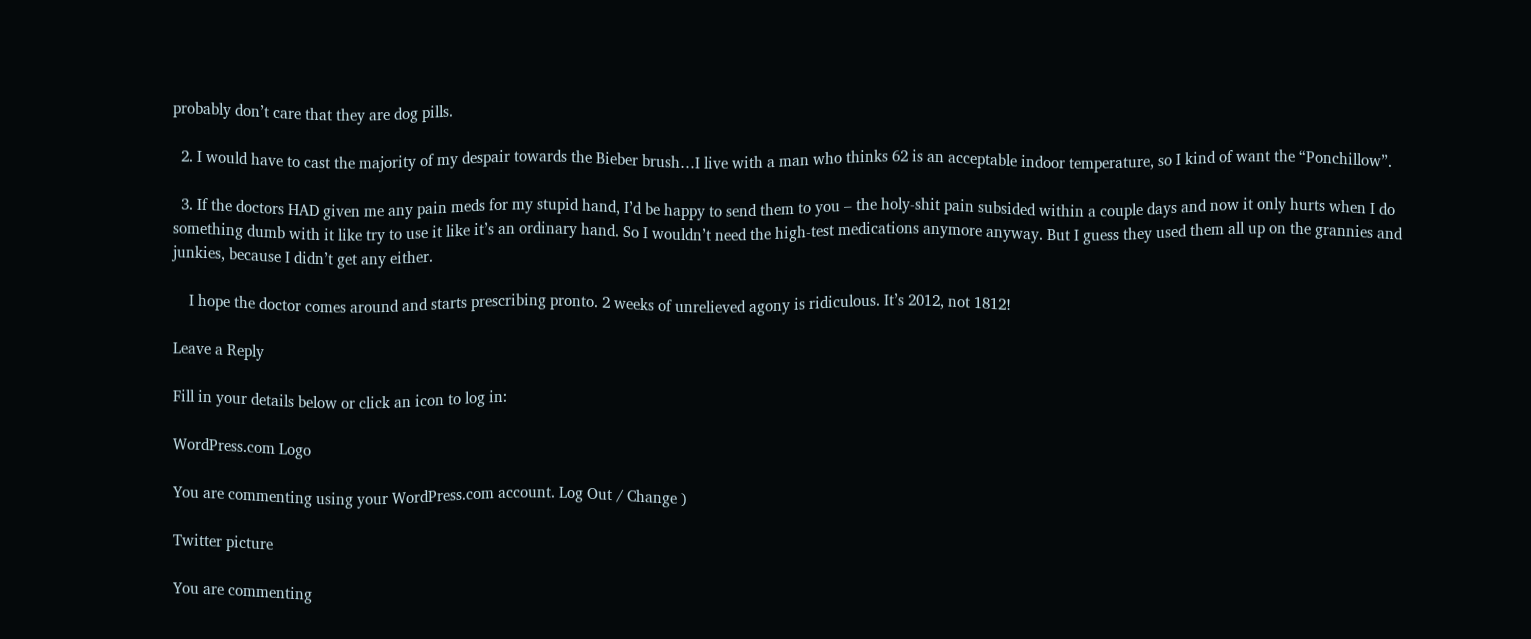probably don’t care that they are dog pills.

  2. I would have to cast the majority of my despair towards the Bieber brush…I live with a man who thinks 62 is an acceptable indoor temperature, so I kind of want the “Ponchillow”.

  3. If the doctors HAD given me any pain meds for my stupid hand, I’d be happy to send them to you – the holy-shit pain subsided within a couple days and now it only hurts when I do something dumb with it like try to use it like it’s an ordinary hand. So I wouldn’t need the high-test medications anymore anyway. But I guess they used them all up on the grannies and junkies, because I didn’t get any either.

    I hope the doctor comes around and starts prescribing pronto. 2 weeks of unrelieved agony is ridiculous. It’s 2012, not 1812!

Leave a Reply

Fill in your details below or click an icon to log in:

WordPress.com Logo

You are commenting using your WordPress.com account. Log Out / Change )

Twitter picture

You are commenting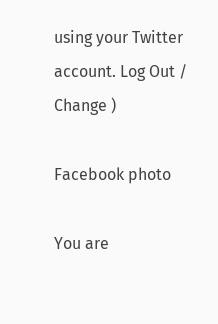using your Twitter account. Log Out / Change )

Facebook photo

You are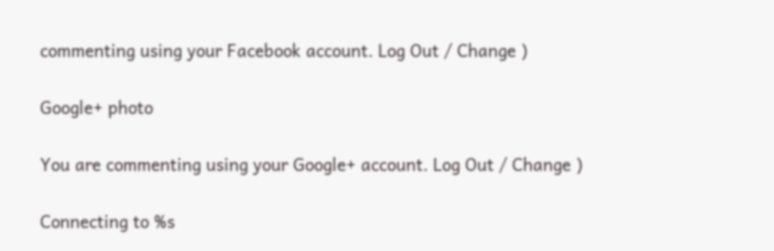commenting using your Facebook account. Log Out / Change )

Google+ photo

You are commenting using your Google+ account. Log Out / Change )

Connecting to %s